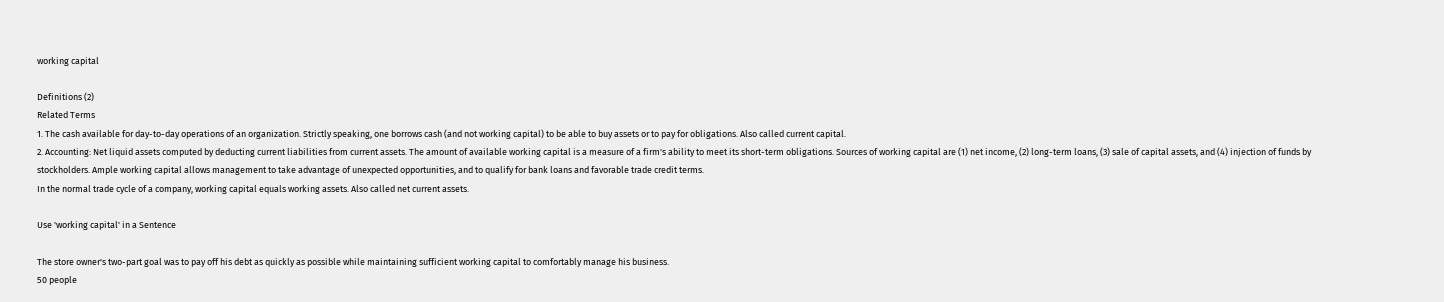working capital

Definitions (2)
Related Terms
1. The cash available for day-to-day operations of an organization. Strictly speaking, one borrows cash (and not working capital) to be able to buy assets or to pay for obligations. Also called current capital.
2. Accounting: Net liquid assets computed by deducting current liabilities from current assets. The amount of available working capital is a measure of a firm's ability to meet its short-term obligations. Sources of working capital are (1) net income, (2) long-term loans, (3) sale of capital assets, and (4) injection of funds by stockholders. Ample working capital allows management to take advantage of unexpected opportunities, and to qualify for bank loans and favorable trade credit terms.
In the normal trade cycle of a company, working capital equals working assets. Also called net current assets.

Use 'working capital' in a Sentence

The store owner's two-part goal was to pay off his debt as quickly as possible while maintaining sufficient working capital to comfortably manage his business.
50 people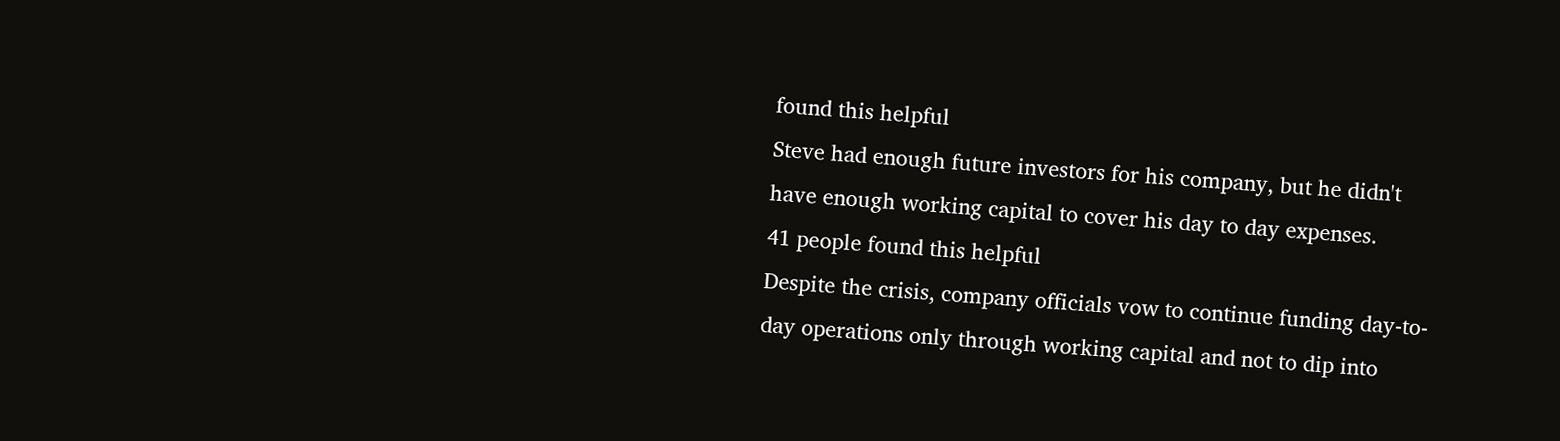found this helpful
Steve had enough future investors for his company, but he didn't have enough working capital to cover his day to day expenses.
41 people found this helpful
Despite the crisis, company officials vow to continue funding day-to-day operations only through working capital and not to dip into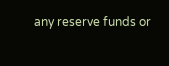any reserve funds or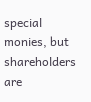special monies, but shareholders are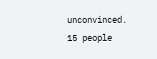unconvinced.
15 people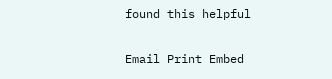found this helpful

Email Print Embed